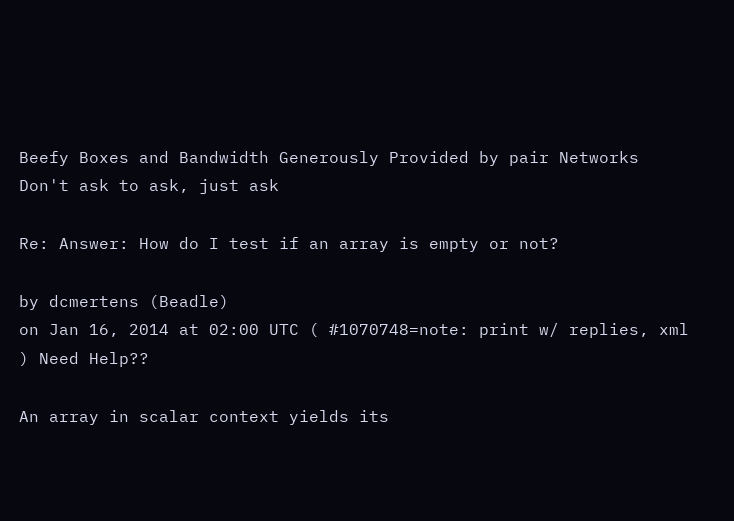Beefy Boxes and Bandwidth Generously Provided by pair Networks
Don't ask to ask, just ask

Re: Answer: How do I test if an array is empty or not?

by dcmertens (Beadle)
on Jan 16, 2014 at 02:00 UTC ( #1070748=note: print w/ replies, xml ) Need Help??

An array in scalar context yields its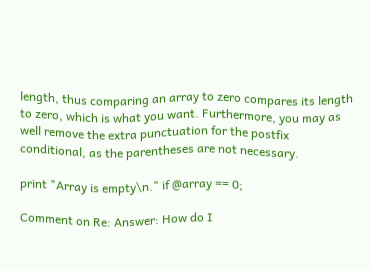length, thus comparing an array to zero compares its length to zero, which is what you want. Furthermore, you may as well remove the extra punctuation for the postfix conditional, as the parentheses are not necessary.

print "Array is empty\n." if @array == 0;

Comment on Re: Answer: How do I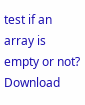test if an array is empty or not?
Download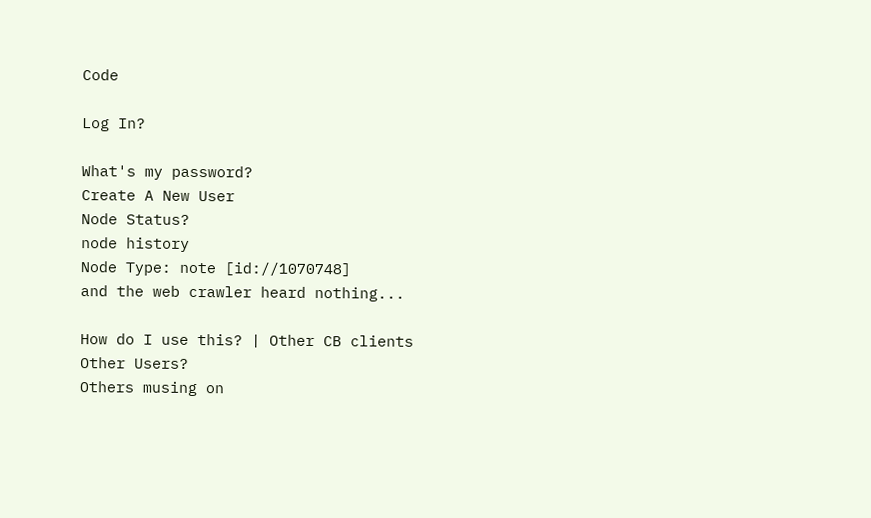Code

Log In?

What's my password?
Create A New User
Node Status?
node history
Node Type: note [id://1070748]
and the web crawler heard nothing...

How do I use this? | Other CB clients
Other Users?
Others musing on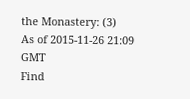the Monastery: (3)
As of 2015-11-26 21:09 GMT
Find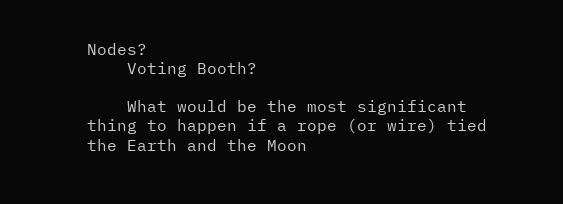Nodes?
    Voting Booth?

    What would be the most significant thing to happen if a rope (or wire) tied the Earth and the Moon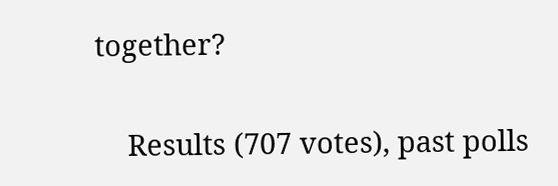together?

    Results (707 votes), past polls